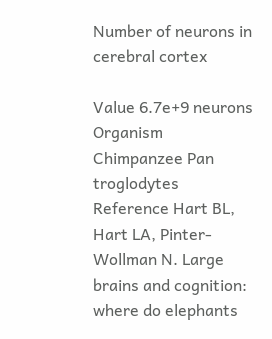Number of neurons in cerebral cortex

Value 6.7e+9 neurons
Organism Chimpanzee Pan troglodytes
Reference Hart BL, Hart LA, Pinter-Wollman N. Large brains and cognition: where do elephants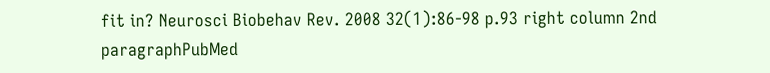fit in? Neurosci Biobehav Rev. 2008 32(1):86-98 p.93 right column 2nd paragraphPubMed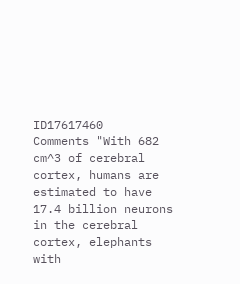ID17617460
Comments "With 682 cm^3 of cerebral cortex, humans are estimated to have 17.4 billion neurons in the cerebral cortex, elephants with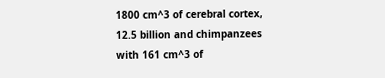1800 cm^3 of cerebral cortex, 12.5 billion and chimpanzees with 161 cm^3 of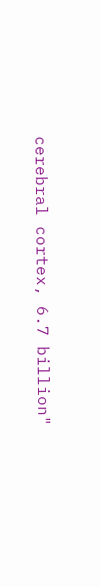cerebral cortex, 6.7 billion"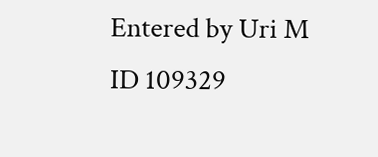Entered by Uri M
ID 109329